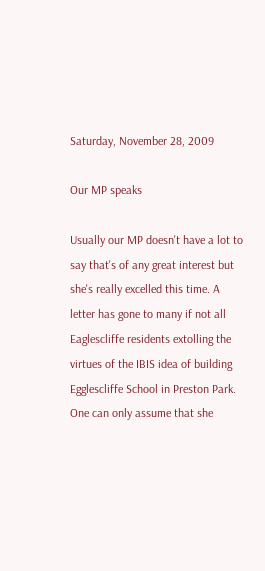Saturday, November 28, 2009

Our MP speaks

Usually our MP doesn't have a lot to say that's of any great interest but she's really excelled this time. A letter has gone to many if not all Eaglescliffe residents extolling the virtues of the IBIS idea of building Egglescliffe School in Preston Park. One can only assume that she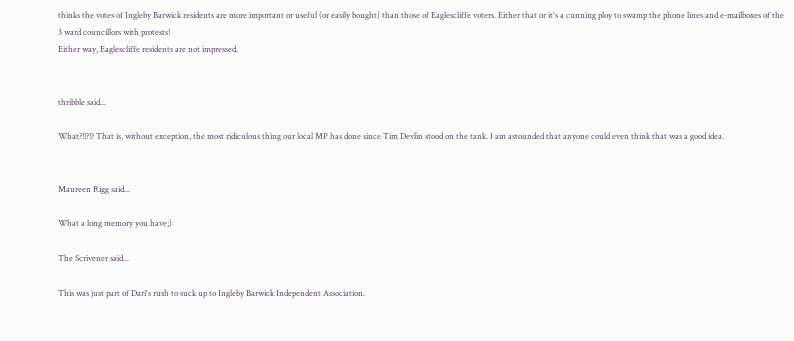thinks the votes of Ingleby Barwick residents are more important or useful (or easily bought) than those of Eaglescliffe voters. Either that or it's a cunning ploy to swamp the phone lines and e-mailboxes of the 3 ward councillors with protests!
Either way, Eaglescliffe residents are not impressed.


thribble said...

What?!!?!? That is, without exception, the most ridiculous thing our local MP has done since Tim Devlin stood on the tank. I am astounded that anyone could even think that was a good idea.


Maureen Rigg said...

What a long memory you have;)

The Scrivener said...

This was just part of Dari's rush to suck up to Ingleby Barwick Independent Association.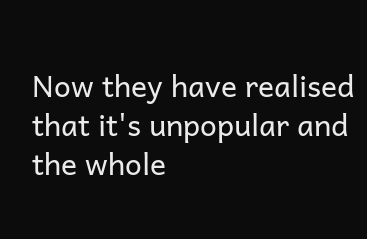Now they have realised that it's unpopular and the whole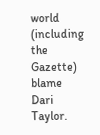world (including the Gazette) blame Dari Taylor.